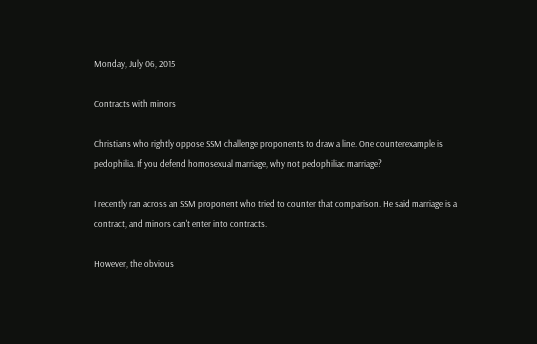Monday, July 06, 2015

Contracts with minors

Christians who rightly oppose SSM challenge proponents to draw a line. One counterexample is pedophilia. If you defend homosexual marriage, why not pedophiliac marriage?

I recently ran across an SSM proponent who tried to counter that comparison. He said marriage is a contract, and minors can't enter into contracts.

However, the obvious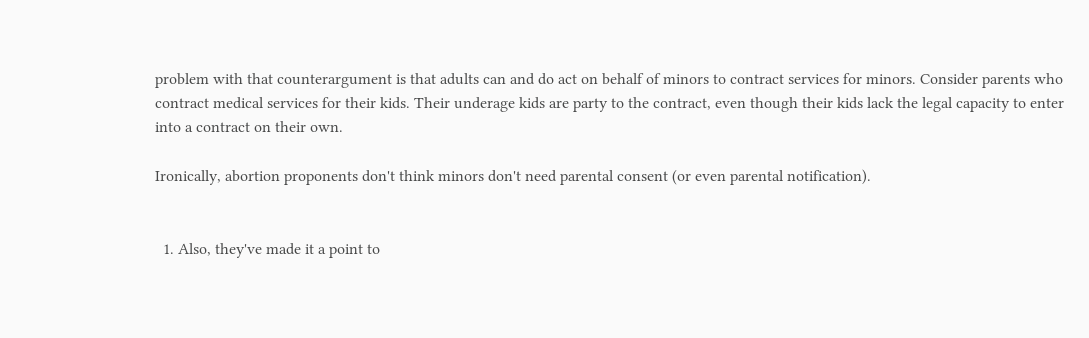problem with that counterargument is that adults can and do act on behalf of minors to contract services for minors. Consider parents who contract medical services for their kids. Their underage kids are party to the contract, even though their kids lack the legal capacity to enter into a contract on their own.

Ironically, abortion proponents don't think minors don't need parental consent (or even parental notification).


  1. Also, they've made it a point to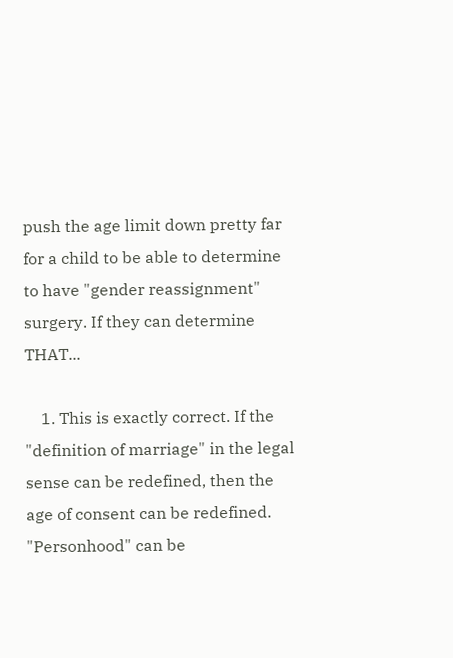push the age limit down pretty far for a child to be able to determine to have "gender reassignment" surgery. If they can determine THAT...

    1. This is exactly correct. If the "definition of marriage" in the legal sense can be redefined, then the age of consent can be redefined. "Personhood" can be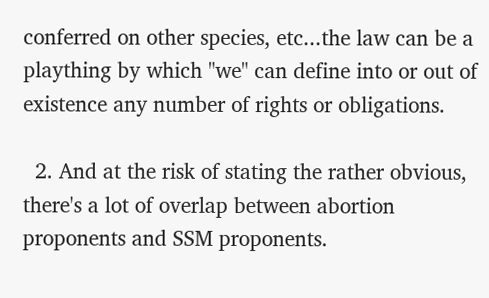conferred on other species, etc...the law can be a plaything by which "we" can define into or out of existence any number of rights or obligations.

  2. And at the risk of stating the rather obvious, there's a lot of overlap between abortion proponents and SSM proponents.